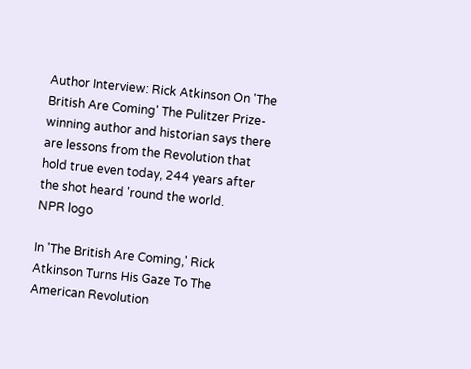Author Interview: Rick Atkinson On 'The British Are Coming' The Pulitzer Prize-winning author and historian says there are lessons from the Revolution that hold true even today, 244 years after the shot heard 'round the world.
NPR logo

In 'The British Are Coming,' Rick Atkinson Turns His Gaze To The American Revolution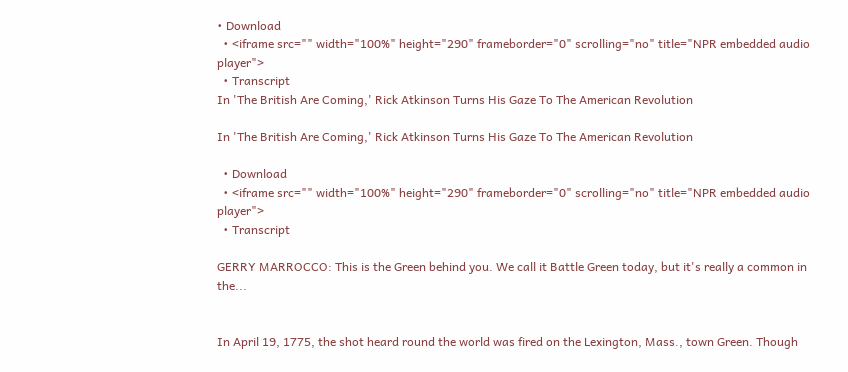• Download
  • <iframe src="" width="100%" height="290" frameborder="0" scrolling="no" title="NPR embedded audio player">
  • Transcript
In 'The British Are Coming,' Rick Atkinson Turns His Gaze To The American Revolution

In 'The British Are Coming,' Rick Atkinson Turns His Gaze To The American Revolution

  • Download
  • <iframe src="" width="100%" height="290" frameborder="0" scrolling="no" title="NPR embedded audio player">
  • Transcript

GERRY MARROCCO: This is the Green behind you. We call it Battle Green today, but it's really a common in the...


In April 19, 1775, the shot heard round the world was fired on the Lexington, Mass., town Green. Though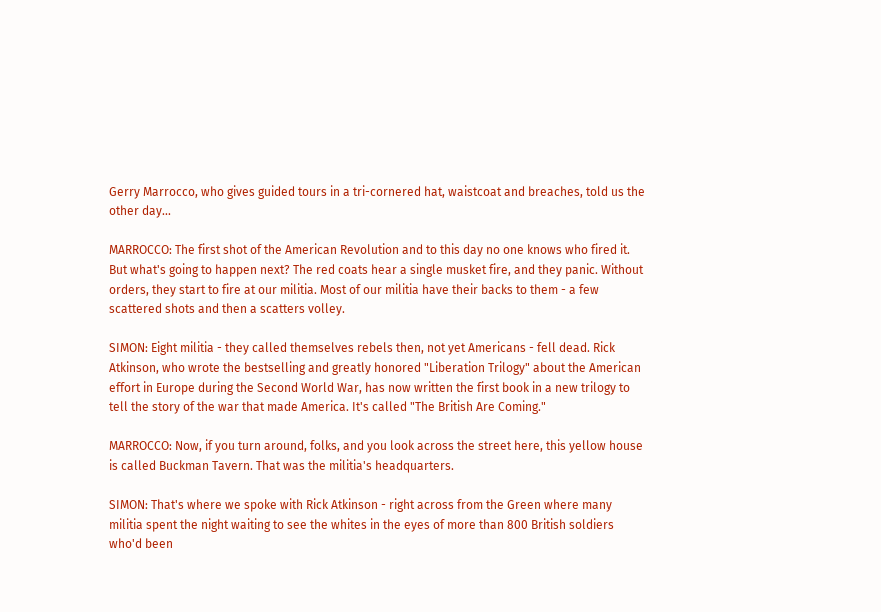Gerry Marrocco, who gives guided tours in a tri-cornered hat, waistcoat and breaches, told us the other day...

MARROCCO: The first shot of the American Revolution and to this day no one knows who fired it. But what's going to happen next? The red coats hear a single musket fire, and they panic. Without orders, they start to fire at our militia. Most of our militia have their backs to them - a few scattered shots and then a scatters volley.

SIMON: Eight militia - they called themselves rebels then, not yet Americans - fell dead. Rick Atkinson, who wrote the bestselling and greatly honored "Liberation Trilogy" about the American effort in Europe during the Second World War, has now written the first book in a new trilogy to tell the story of the war that made America. It's called "The British Are Coming."

MARROCCO: Now, if you turn around, folks, and you look across the street here, this yellow house is called Buckman Tavern. That was the militia's headquarters.

SIMON: That's where we spoke with Rick Atkinson - right across from the Green where many militia spent the night waiting to see the whites in the eyes of more than 800 British soldiers who'd been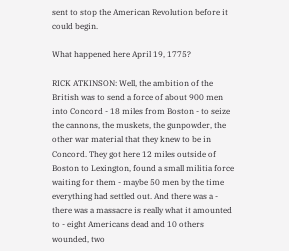sent to stop the American Revolution before it could begin.

What happened here April 19, 1775?

RICK ATKINSON: Well, the ambition of the British was to send a force of about 900 men into Concord - 18 miles from Boston - to seize the cannons, the muskets, the gunpowder, the other war material that they knew to be in Concord. They got here 12 miles outside of Boston to Lexington, found a small militia force waiting for them - maybe 50 men by the time everything had settled out. And there was a - there was a massacre is really what it amounted to - eight Americans dead and 10 others wounded, two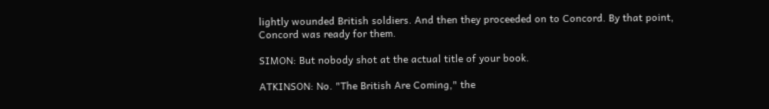lightly wounded British soldiers. And then they proceeded on to Concord. By that point, Concord was ready for them.

SIMON: But nobody shot at the actual title of your book.

ATKINSON: No. "The British Are Coming," the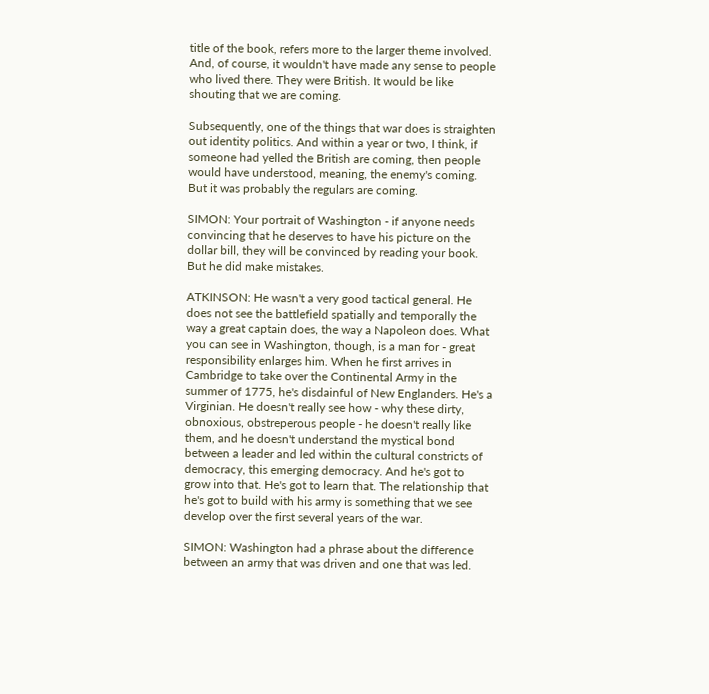title of the book, refers more to the larger theme involved. And, of course, it wouldn't have made any sense to people who lived there. They were British. It would be like shouting that we are coming.

Subsequently, one of the things that war does is straighten out identity politics. And within a year or two, I think, if someone had yelled the British are coming, then people would have understood, meaning, the enemy's coming. But it was probably the regulars are coming.

SIMON: Your portrait of Washington - if anyone needs convincing that he deserves to have his picture on the dollar bill, they will be convinced by reading your book. But he did make mistakes.

ATKINSON: He wasn't a very good tactical general. He does not see the battlefield spatially and temporally the way a great captain does, the way a Napoleon does. What you can see in Washington, though, is a man for - great responsibility enlarges him. When he first arrives in Cambridge to take over the Continental Army in the summer of 1775, he's disdainful of New Englanders. He's a Virginian. He doesn't really see how - why these dirty, obnoxious, obstreperous people - he doesn't really like them, and he doesn't understand the mystical bond between a leader and led within the cultural constricts of democracy, this emerging democracy. And he's got to grow into that. He's got to learn that. The relationship that he's got to build with his army is something that we see develop over the first several years of the war.

SIMON: Washington had a phrase about the difference between an army that was driven and one that was led.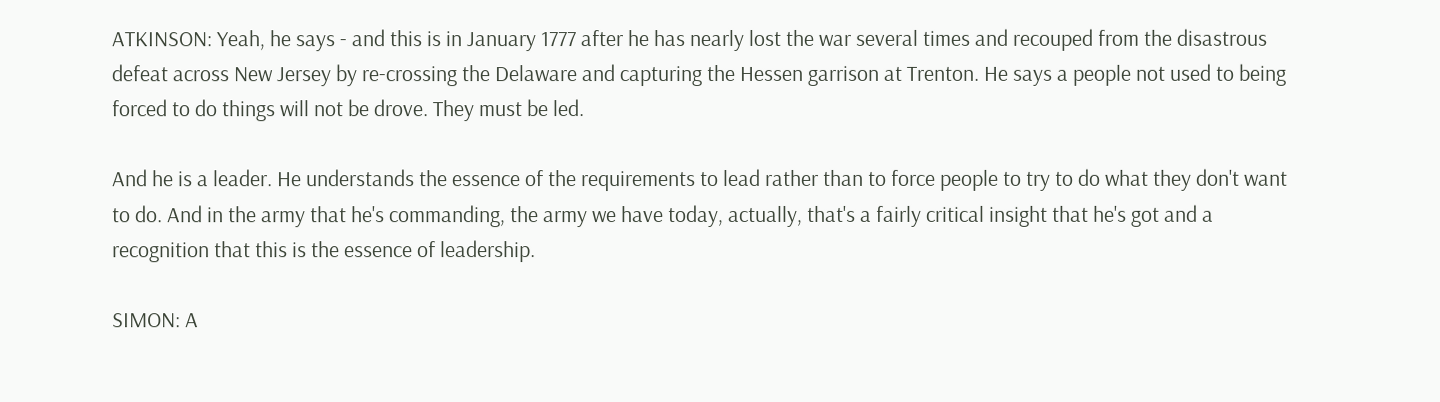ATKINSON: Yeah, he says - and this is in January 1777 after he has nearly lost the war several times and recouped from the disastrous defeat across New Jersey by re-crossing the Delaware and capturing the Hessen garrison at Trenton. He says a people not used to being forced to do things will not be drove. They must be led.

And he is a leader. He understands the essence of the requirements to lead rather than to force people to try to do what they don't want to do. And in the army that he's commanding, the army we have today, actually, that's a fairly critical insight that he's got and a recognition that this is the essence of leadership.

SIMON: A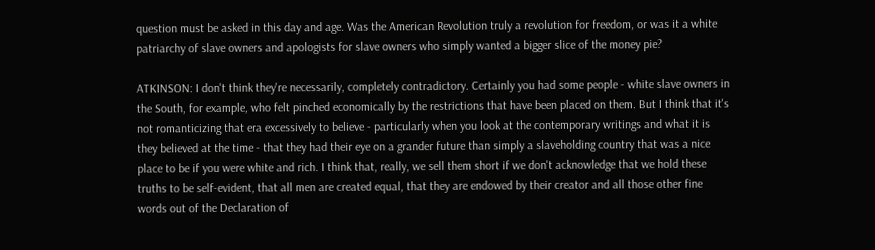question must be asked in this day and age. Was the American Revolution truly a revolution for freedom, or was it a white patriarchy of slave owners and apologists for slave owners who simply wanted a bigger slice of the money pie?

ATKINSON: I don't think they're necessarily, completely contradictory. Certainly you had some people - white slave owners in the South, for example, who felt pinched economically by the restrictions that have been placed on them. But I think that it's not romanticizing that era excessively to believe - particularly when you look at the contemporary writings and what it is they believed at the time - that they had their eye on a grander future than simply a slaveholding country that was a nice place to be if you were white and rich. I think that, really, we sell them short if we don't acknowledge that we hold these truths to be self-evident, that all men are created equal, that they are endowed by their creator and all those other fine words out of the Declaration of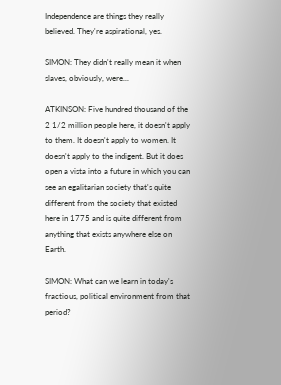Independence are things they really believed. They're aspirational, yes.

SIMON: They didn't really mean it when slaves, obviously, were...

ATKINSON: Five hundred thousand of the 2 1/2 million people here, it doesn't apply to them. It doesn't apply to women. It doesn't apply to the indigent. But it does open a vista into a future in which you can see an egalitarian society that's quite different from the society that existed here in 1775 and is quite different from anything that exists anywhere else on Earth.

SIMON: What can we learn in today's fractious, political environment from that period?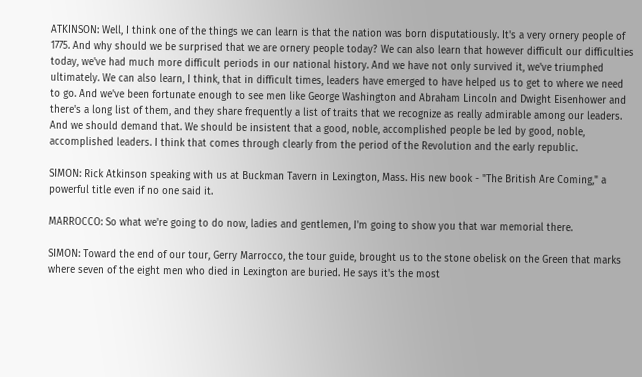ATKINSON: Well, I think one of the things we can learn is that the nation was born disputatiously. It's a very ornery people of 1775. And why should we be surprised that we are ornery people today? We can also learn that however difficult our difficulties today, we've had much more difficult periods in our national history. And we have not only survived it, we've triumphed ultimately. We can also learn, I think, that in difficult times, leaders have emerged to have helped us to get to where we need to go. And we've been fortunate enough to see men like George Washington and Abraham Lincoln and Dwight Eisenhower and there's a long list of them, and they share frequently a list of traits that we recognize as really admirable among our leaders. And we should demand that. We should be insistent that a good, noble, accomplished people be led by good, noble, accomplished leaders. I think that comes through clearly from the period of the Revolution and the early republic.

SIMON: Rick Atkinson speaking with us at Buckman Tavern in Lexington, Mass. His new book - "The British Are Coming," a powerful title even if no one said it.

MARROCCO: So what we're going to do now, ladies and gentlemen, I'm going to show you that war memorial there.

SIMON: Toward the end of our tour, Gerry Marrocco, the tour guide, brought us to the stone obelisk on the Green that marks where seven of the eight men who died in Lexington are buried. He says it's the most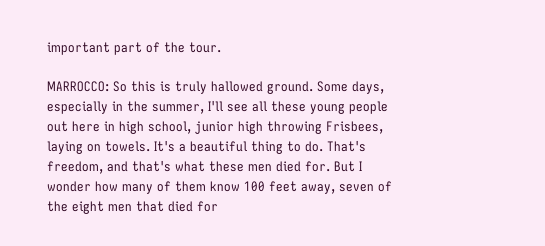important part of the tour.

MARROCCO: So this is truly hallowed ground. Some days, especially in the summer, I'll see all these young people out here in high school, junior high throwing Frisbees, laying on towels. It's a beautiful thing to do. That's freedom, and that's what these men died for. But I wonder how many of them know 100 feet away, seven of the eight men that died for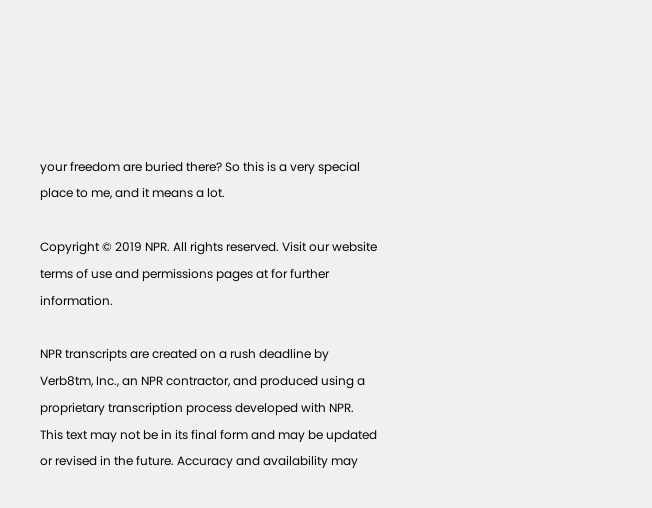your freedom are buried there? So this is a very special place to me, and it means a lot.

Copyright © 2019 NPR. All rights reserved. Visit our website terms of use and permissions pages at for further information.

NPR transcripts are created on a rush deadline by Verb8tm, Inc., an NPR contractor, and produced using a proprietary transcription process developed with NPR. This text may not be in its final form and may be updated or revised in the future. Accuracy and availability may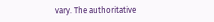vary. The authoritative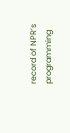record of NPR’s programming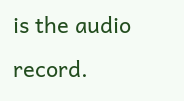is the audio record.